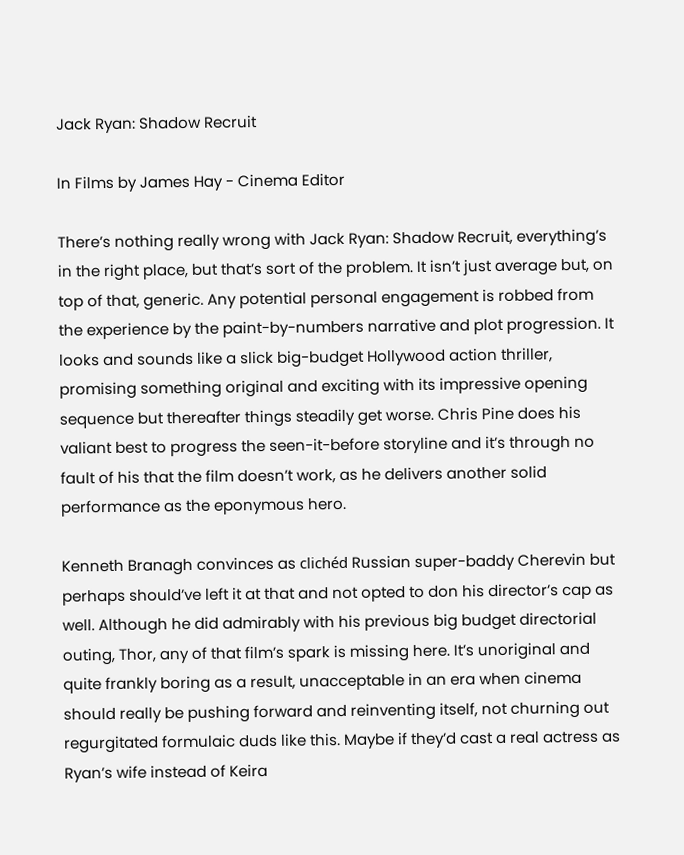Jack Ryan: Shadow Recruit

In Films by James Hay - Cinema Editor

There’s nothing really wrong with Jack Ryan: Shadow Recruit, everything’s in the right place, but that’s sort of the problem. It isn’t just average but, on top of that, generic. Any potential personal engagement is robbed from the experience by the paint-by-numbers narrative and plot progression. It looks and sounds like a slick big-budget Hollywood action thriller, promising something original and exciting with its impressive opening sequence but thereafter things steadily get worse. Chris Pine does his valiant best to progress the seen-it-before storyline and it’s through no fault of his that the film doesn’t work, as he delivers another solid performance as the eponymous hero.

Kenneth Branagh convinces as clichéd Russian super-baddy Cherevin but perhaps should’ve left it at that and not opted to don his director’s cap as well. Although he did admirably with his previous big budget directorial outing, Thor, any of that film’s spark is missing here. It’s unoriginal and quite frankly boring as a result, unacceptable in an era when cinema should really be pushing forward and reinventing itself, not churning out regurgitated formulaic duds like this. Maybe if they’d cast a real actress as Ryan’s wife instead of Keira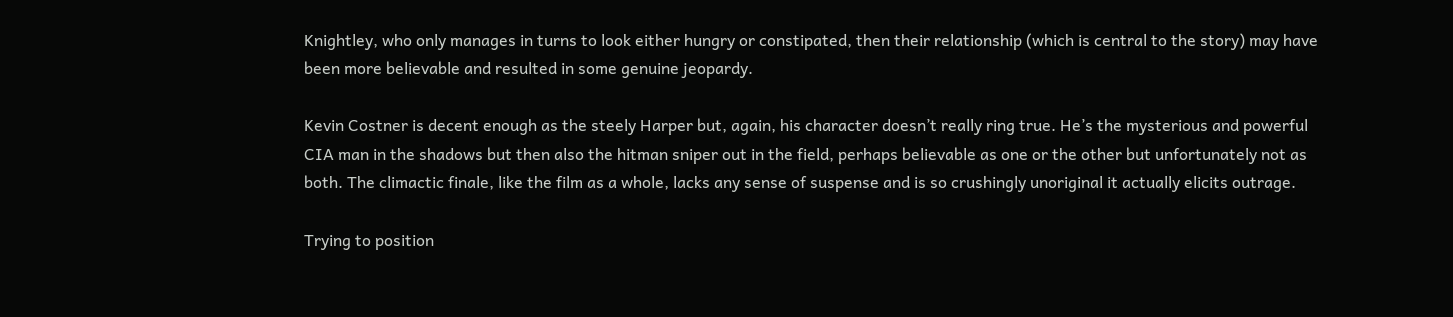Knightley, who only manages in turns to look either hungry or constipated, then their relationship (which is central to the story) may have been more believable and resulted in some genuine jeopardy.

Kevin Costner is decent enough as the steely Harper but, again, his character doesn’t really ring true. He’s the mysterious and powerful CIA man in the shadows but then also the hitman sniper out in the field, perhaps believable as one or the other but unfortunately not as both. The climactic finale, like the film as a whole, lacks any sense of suspense and is so crushingly unoriginal it actually elicits outrage.

Trying to position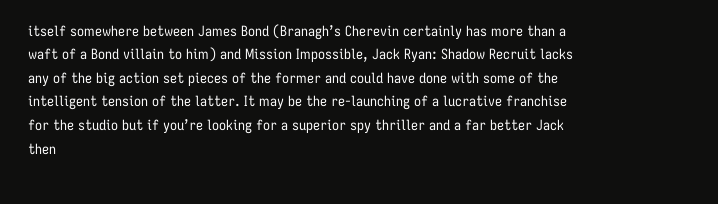itself somewhere between James Bond (Branagh’s Cherevin certainly has more than a waft of a Bond villain to him) and Mission Impossible, Jack Ryan: Shadow Recruit lacks any of the big action set pieces of the former and could have done with some of the intelligent tension of the latter. It may be the re-launching of a lucrative franchise for the studio but if you’re looking for a superior spy thriller and a far better Jack then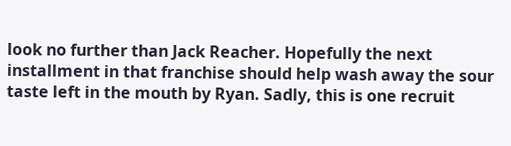look no further than Jack Reacher. Hopefully the next installment in that franchise should help wash away the sour taste left in the mouth by Ryan. Sadly, this is one recruit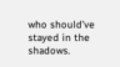who should’ve stayed in the shadows.